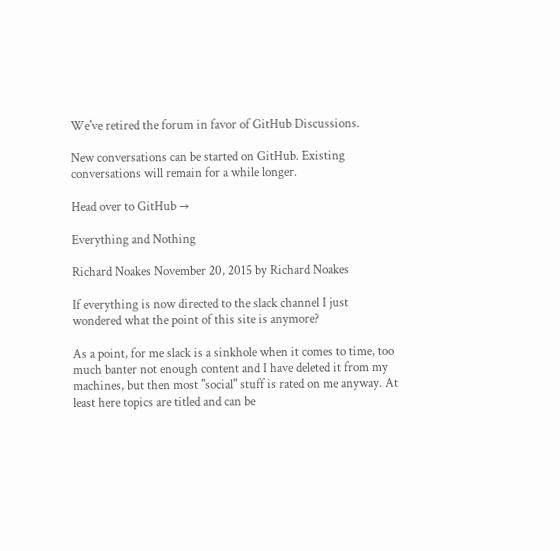We've retired the forum in favor of GitHub Discussions.

New conversations can be started on GitHub. Existing conversations will remain for a while longer.

Head over to GitHub →

Everything and Nothing

Richard Noakes November 20, 2015 by Richard Noakes

If everything is now directed to the slack channel I just wondered what the point of this site is anymore?

As a point, for me slack is a sinkhole when it comes to time, too much banter not enough content and I have deleted it from my machines, but then most "social" stuff is rated on me anyway. At least here topics are titled and can be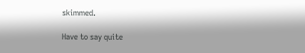skimmed.

Have to say quite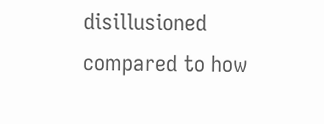disillusioned compared to how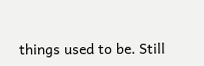things used to be. Still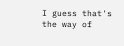I guess that's the way of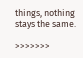things, nothing stays the same.

>>>>>>>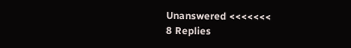Unanswered <<<<<<<
8 Replies